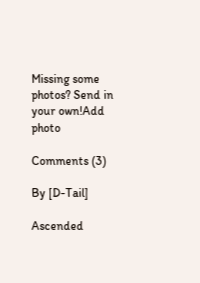Missing some photos? Send in your own!Add photo

Comments (3)

By [D-Tail]

Ascended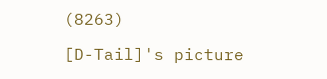(8263)

[D-Tail]'s picture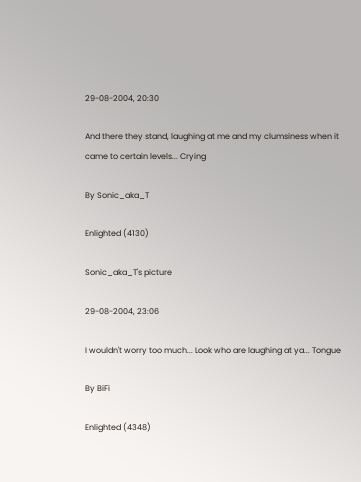29-08-2004, 20:30

And there they stand, laughing at me and my clumsiness when it came to certain levels... Crying

By Sonic_aka_T

Enlighted (4130)

Sonic_aka_T's picture

29-08-2004, 23:06

I wouldn't worry too much... Look who are laughing at ya... Tongue

By BiFi

Enlighted (4348)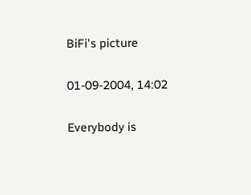BiFi's picture

01-09-2004, 14:02

Everybody is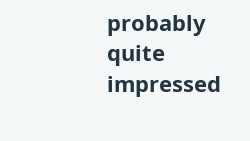probably quite impressed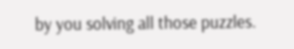by you solving all those puzzles.